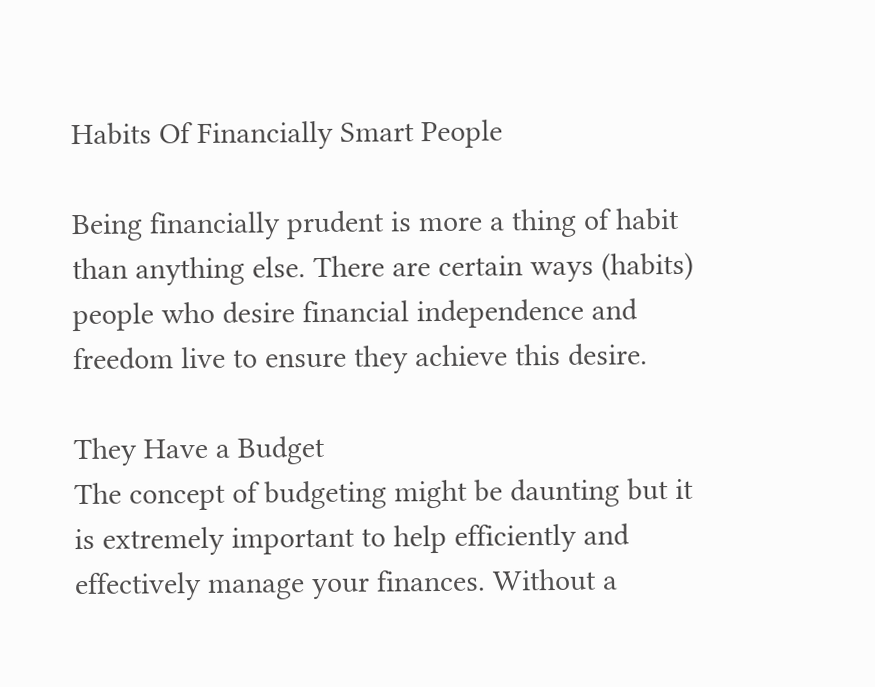Habits Of Financially Smart People

Being financially prudent is more a thing of habit than anything else. There are certain ways (habits) people who desire financial independence and freedom live to ensure they achieve this desire.

They Have a Budget
The concept of budgeting might be daunting but it is extremely important to help efficiently and effectively manage your finances. Without a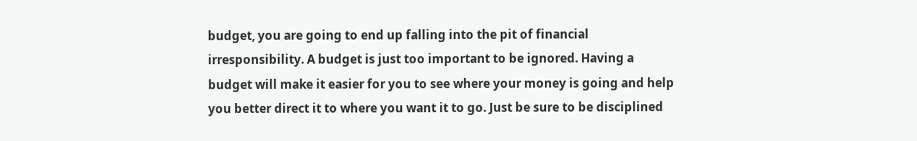budget, you are going to end up falling into the pit of financial irresponsibility. A budget is just too important to be ignored. Having a budget will make it easier for you to see where your money is going and help you better direct it to where you want it to go. Just be sure to be disciplined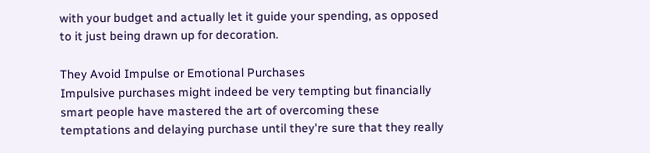with your budget and actually let it guide your spending, as opposed to it just being drawn up for decoration.

They Avoid Impulse or Emotional Purchases
Impulsive purchases might indeed be very tempting but financially smart people have mastered the art of overcoming these temptations and delaying purchase until they're sure that they really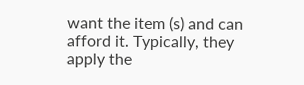want the item (s) and can afford it. Typically, they apply the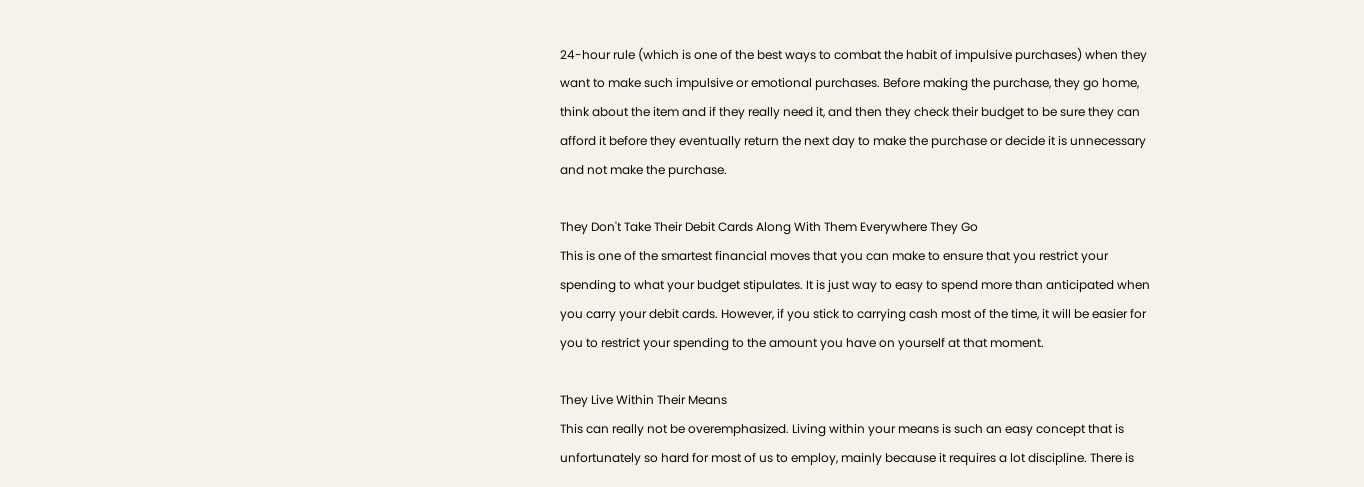24-hour rule (which is one of the best ways to combat the habit of impulsive purchases) when they want to make such impulsive or emotional purchases. Before making the purchase, they go home, think about the item and if they really need it, and then they check their budget to be sure they can afford it before they eventually return the next day to make the purchase or decide it is unnecessary and not make the purchase.

They Don't Take Their Debit Cards Along With Them Everywhere They Go
This is one of the smartest financial moves that you can make to ensure that you restrict your spending to what your budget stipulates. It is just way to easy to spend more than anticipated when you carry your debit cards. However, if you stick to carrying cash most of the time, it will be easier for you to restrict your spending to the amount you have on yourself at that moment.

They Live Within Their Means
This can really not be overemphasized. Living within your means is such an easy concept that is unfortunately so hard for most of us to employ, mainly because it requires a lot discipline. There is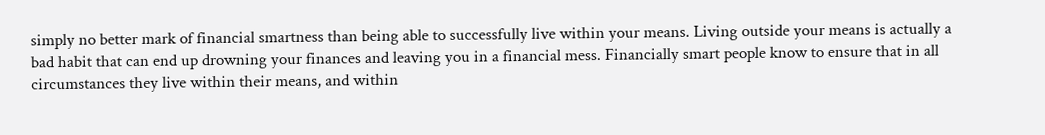simply no better mark of financial smartness than being able to successfully live within your means. Living outside your means is actually a bad habit that can end up drowning your finances and leaving you in a financial mess. Financially smart people know to ensure that in all circumstances they live within their means, and within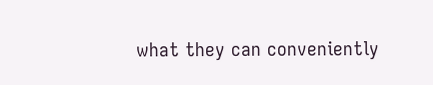what they can conveniently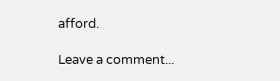afford.

Leave a comment...